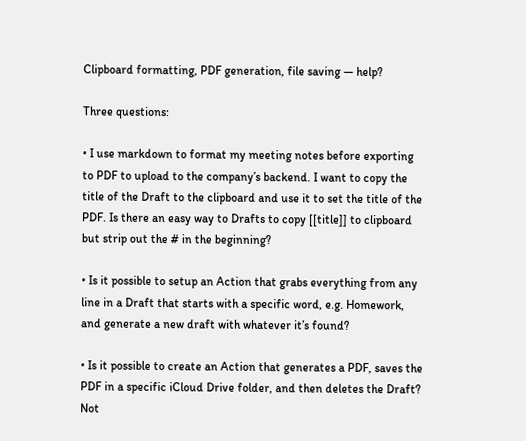Clipboard formatting, PDF generation, file saving — help?

Three questions:

• I use markdown to format my meeting notes before exporting to PDF to upload to the company’s backend. I want to copy the title of the Draft to the clipboard and use it to set the title of the PDF. Is there an easy way to Drafts to copy [[title]] to clipboard but strip out the # in the beginning?

• Is it possible to setup an Action that grabs everything from any line in a Draft that starts with a specific word, e.g. Homework, and generate a new draft with whatever it’s found?

• Is it possible to create an Action that generates a PDF, saves the PDF in a specific iCloud Drive folder, and then deletes the Draft? Not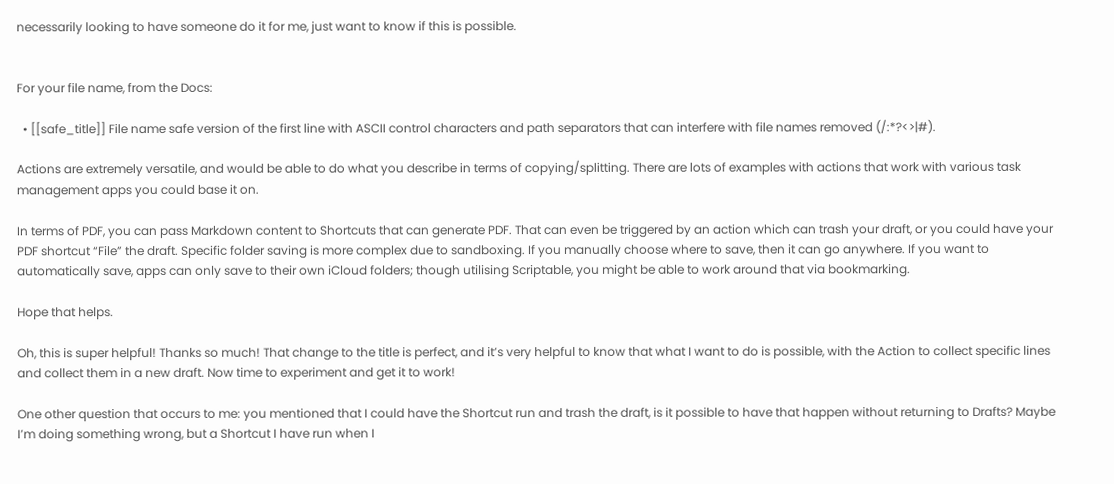necessarily looking to have someone do it for me, just want to know if this is possible.


For your file name, from the Docs:

  • [[safe_title]] File name safe version of the first line with ASCII control characters and path separators that can interfere with file names removed (/:*?<>|#).

Actions are extremely versatile, and would be able to do what you describe in terms of copying/splitting. There are lots of examples with actions that work with various task management apps you could base it on.

In terms of PDF, you can pass Markdown content to Shortcuts that can generate PDF. That can even be triggered by an action which can trash your draft, or you could have your PDF shortcut “File” the draft. Specific folder saving is more complex due to sandboxing. If you manually choose where to save, then it can go anywhere. If you want to automatically save, apps can only save to their own iCloud folders; though utilising Scriptable, you might be able to work around that via bookmarking.

Hope that helps.

Oh, this is super helpful! Thanks so much! That change to the title is perfect, and it’s very helpful to know that what I want to do is possible, with the Action to collect specific lines and collect them in a new draft. Now time to experiment and get it to work!

One other question that occurs to me: you mentioned that I could have the Shortcut run and trash the draft, is it possible to have that happen without returning to Drafts? Maybe I’m doing something wrong, but a Shortcut I have run when I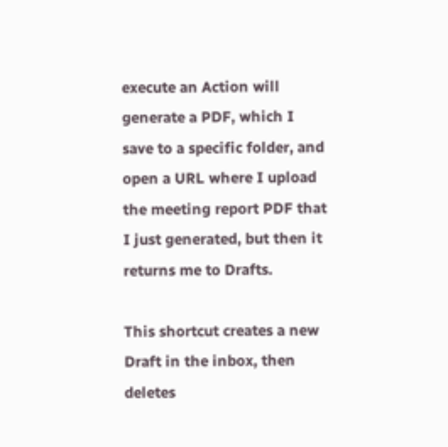execute an Action will generate a PDF, which I save to a specific folder, and open a URL where I upload the meeting report PDF that I just generated, but then it returns me to Drafts.

This shortcut creates a new Draft in the inbox, then deletes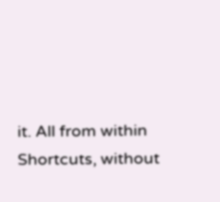it. All from within Shortcuts, without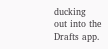ducking out into the Drafts app.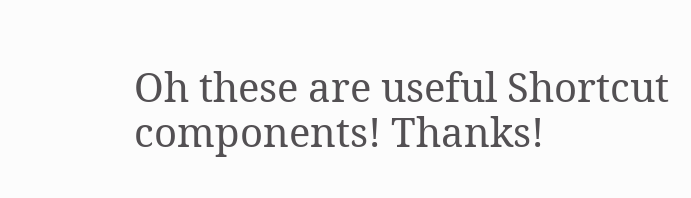Oh these are useful Shortcut components! Thanks!